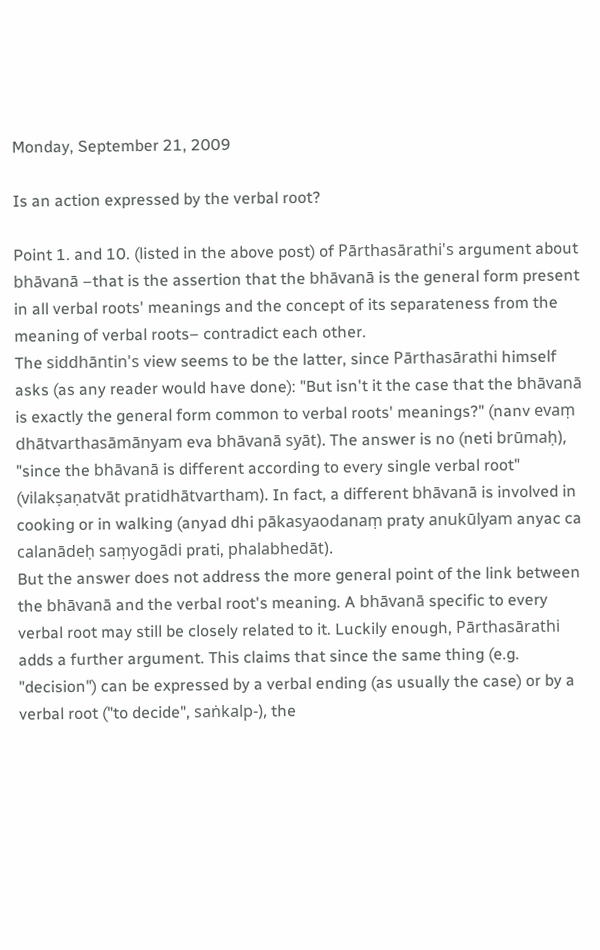Monday, September 21, 2009

Is an action expressed by the verbal root?

Point 1. and 10. (listed in the above post) of Pārthasārathi's argument about bhāvanā –that is the assertion that the bhāvanā is the general form present in all verbal roots' meanings and the concept of its separateness from the meaning of verbal roots– contradict each other.
The siddhāntin's view seems to be the latter, since Pārthasārathi himself asks (as any reader would have done): "But isn't it the case that the bhāvanā is exactly the general form common to verbal roots' meanings?" (nanv evaṃ dhātvarthasāmānyam eva bhāvanā syāt). The answer is no (neti brūmaḥ), "since the bhāvanā is different according to every single verbal root" (vilakṣaṇatvāt pratidhātvartham). In fact, a different bhāvanā is involved in cooking or in walking (anyad dhi pākasyaodanaṃ praty anukūlyam anyac ca calanādeḥ saṃyogādi prati, phalabhedāt).
But the answer does not address the more general point of the link between the bhāvanā and the verbal root's meaning. A bhāvanā specific to every verbal root may still be closely related to it. Luckily enough, Pārthasārathi adds a further argument. This claims that since the same thing (e.g. "decision") can be expressed by a verbal ending (as usually the case) or by a verbal root ("to decide", saṅkalp-), the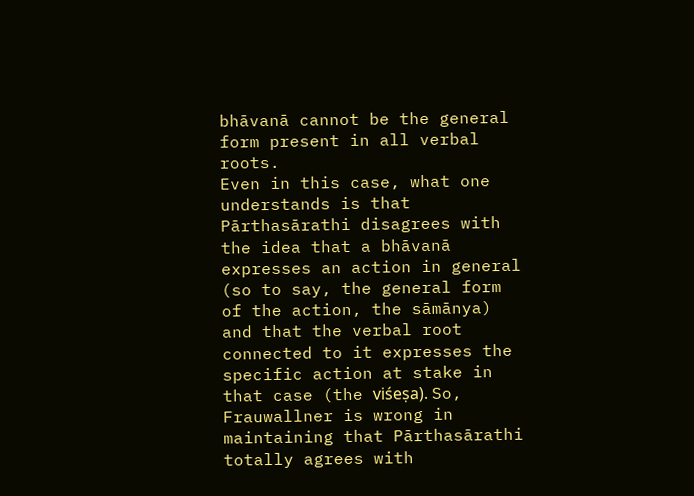bhāvanā cannot be the general form present in all verbal roots.
Even in this case, what one understands is that Pārthasārathi disagrees with the idea that a bhāvanā expresses an action in general (so to say, the general form of the action, the sāmānya) and that the verbal root connected to it expresses the specific action at stake in that case (the viśeṣa). So, Frauwallner is wrong in maintaining that Pārthasārathi totally agrees with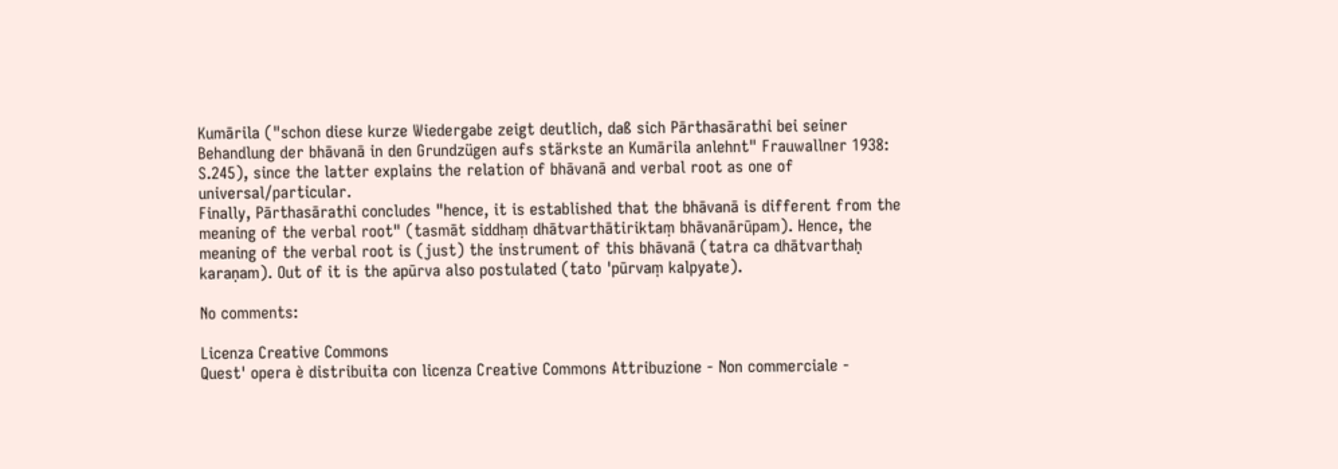Kumārila ("schon diese kurze Wiedergabe zeigt deutlich, daß sich Pārthasārathi bei seiner Behandlung der bhāvanā in den Grundzügen aufs stärkste an Kumārila anlehnt" Frauwallner 1938: S.245), since the latter explains the relation of bhāvanā and verbal root as one of universal/particular.
Finally, Pārthasārathi concludes "hence, it is established that the bhāvanā is different from the meaning of the verbal root" (tasmāt siddhaṃ dhātvarthātiriktaṃ bhāvanārūpam). Hence, the meaning of the verbal root is (just) the instrument of this bhāvanā (tatra ca dhātvarthaḥ karaṇam). Out of it is the apūrva also postulated (tato 'pūrvaṃ kalpyate).

No comments:

Licenza Creative Commons
Quest' opera è distribuita con licenza Creative Commons Attribuzione - Non commerciale -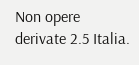Non opere derivate 2.5 Italia.